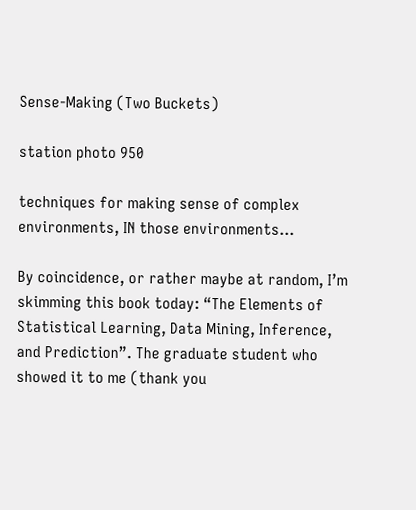Sense-Making (Two Buckets)

station photo 950

techniques for making sense of complex environments, IN those environments…

By coincidence, or rather maybe at random, I’m skimming this book today: “The Elements of Statistical Learning, Data Mining, Inference, and Prediction”. The graduate student who showed it to me (thank you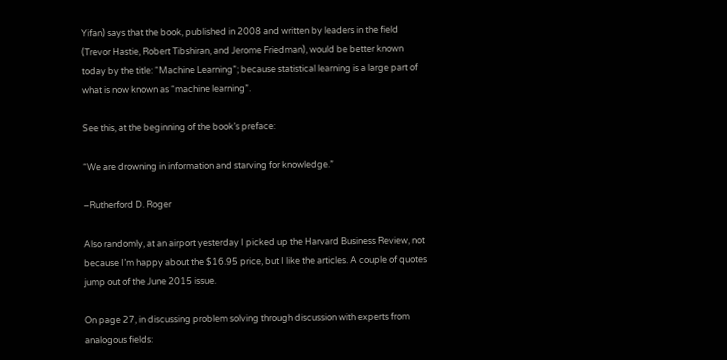Yifan) says that the book, published in 2008 and written by leaders in the field (Trevor Hastie, Robert Tibshiran, and Jerome Friedman), would be better known today by the title: “Machine Learning”; because statistical learning is a large part of what is now known as “machine learning”.

See this, at the beginning of the book’s preface:

“We are drowning in information and starving for knowledge.”

–Rutherford D. Roger

Also randomly, at an airport yesterday I picked up the Harvard Business Review, not because I’m happy about the $16.95 price, but I like the articles. A couple of quotes jump out of the June 2015 issue.

On page 27, in discussing problem solving through discussion with experts from analogous fields: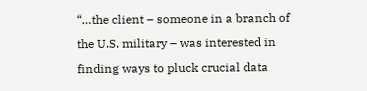“…the client – someone in a branch of the U.S. military – was interested in finding ways to pluck crucial data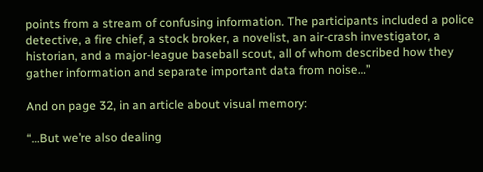points from a stream of confusing information. The participants included a police detective, a fire chief, a stock broker, a novelist, an air-crash investigator, a historian, and a major-league baseball scout, all of whom described how they gather information and separate important data from noise…”

And on page 32, in an article about visual memory:

“…But we’re also dealing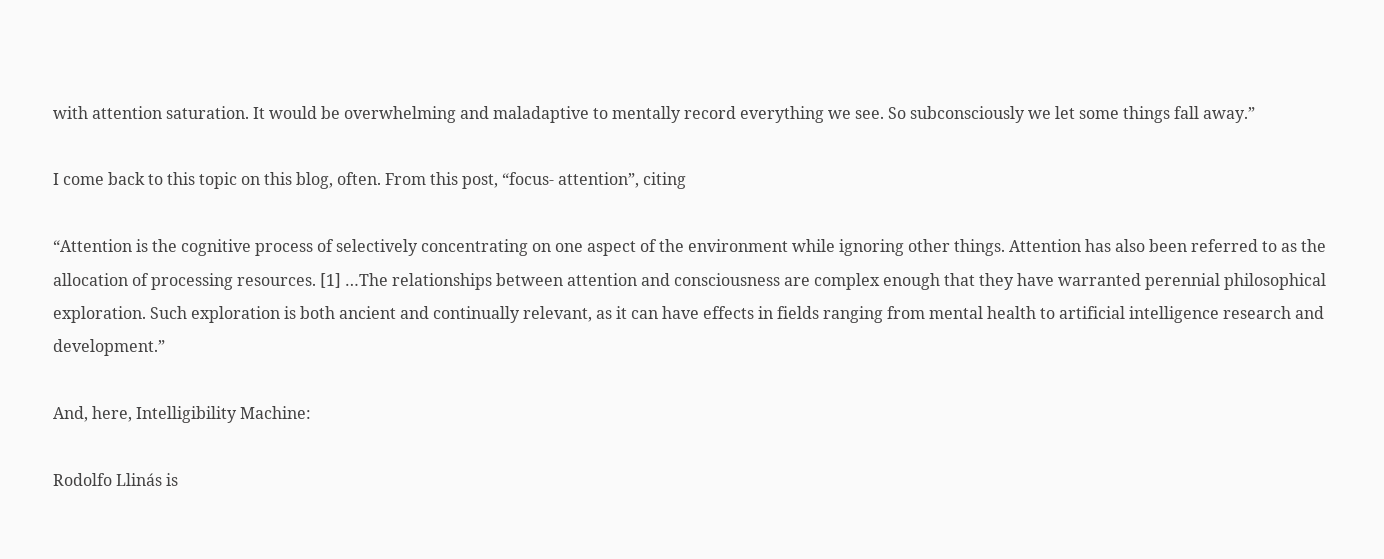with attention saturation. It would be overwhelming and maladaptive to mentally record everything we see. So subconsciously we let some things fall away.”

I come back to this topic on this blog, often. From this post, “focus- attention”, citing

“Attention is the cognitive process of selectively concentrating on one aspect of the environment while ignoring other things. Attention has also been referred to as the allocation of processing resources. [1] …The relationships between attention and consciousness are complex enough that they have warranted perennial philosophical exploration. Such exploration is both ancient and continually relevant, as it can have effects in fields ranging from mental health to artificial intelligence research and development.”

And, here, Intelligibility Machine:

Rodolfo Llinás is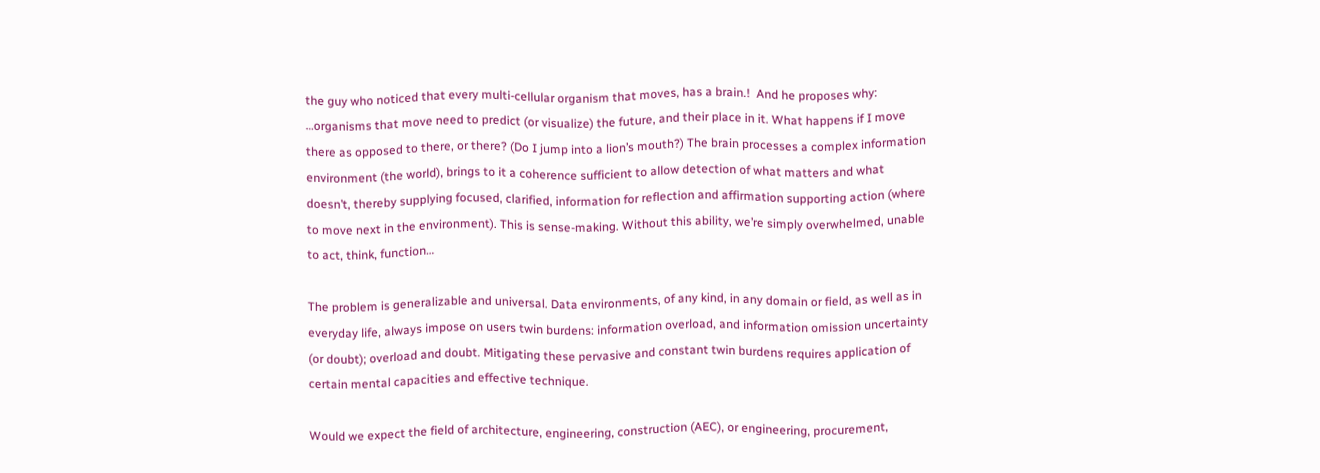the guy who noticed that every multi-cellular organism that moves, has a brain.!  And he proposes why: …organisms that move need to predict (or visualize) the future, and their place in it. What happens if I move there as opposed to there, or there? (Do I jump into a lion’s mouth?) The brain processes a complex information environment (the world), brings to it a coherence sufficient to allow detection of what matters and what doesn’t, thereby supplying focused, clarified, information for reflection and affirmation supporting action (where to move next in the environment). This is sense-making. Without this ability, we’re simply overwhelmed, unable to act, think, function…

The problem is generalizable and universal. Data environments, of any kind, in any domain or field, as well as in everyday life, always impose on users twin burdens: information overload, and information omission uncertainty (or doubt); overload and doubt. Mitigating these pervasive and constant twin burdens requires application of certain mental capacities and effective technique.

Would we expect the field of architecture, engineering, construction (AEC), or engineering, procurement,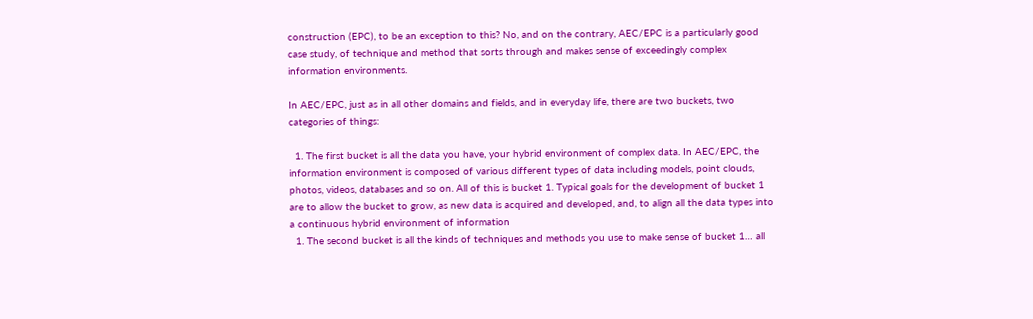construction (EPC), to be an exception to this? No, and on the contrary, AEC/EPC is a particularly good case study, of technique and method that sorts through and makes sense of exceedingly complex information environments.

In AEC/EPC, just as in all other domains and fields, and in everyday life, there are two buckets, two categories of things:

  1. The first bucket is all the data you have, your hybrid environment of complex data. In AEC/EPC, the information environment is composed of various different types of data including models, point clouds, photos, videos, databases and so on. All of this is bucket 1. Typical goals for the development of bucket 1 are to allow the bucket to grow, as new data is acquired and developed, and, to align all the data types into a continuous hybrid environment of information
  1. The second bucket is all the kinds of techniques and methods you use to make sense of bucket 1… all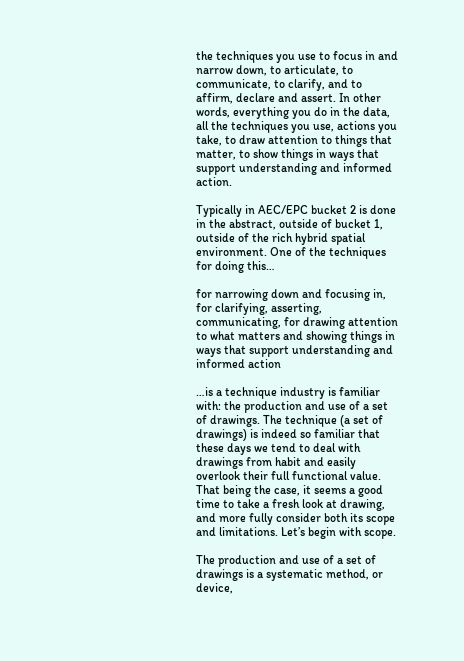the techniques you use to focus in and narrow down, to articulate, to communicate, to clarify, and to affirm, declare and assert. In other words, everything you do in the data, all the techniques you use, actions you take, to draw attention to things that matter, to show things in ways that support understanding and informed action.

Typically in AEC/EPC bucket 2 is done in the abstract, outside of bucket 1, outside of the rich hybrid spatial environment. One of the techniques for doing this…

for narrowing down and focusing in, for clarifying, asserting, communicating, for drawing attention to what matters and showing things in ways that support understanding and informed action

…is a technique industry is familiar with: the production and use of a set of drawings. The technique (a set of drawings) is indeed so familiar that these days we tend to deal with drawings from habit and easily overlook their full functional value. That being the case, it seems a good time to take a fresh look at drawing, and more fully consider both its scope and limitations. Let’s begin with scope.

The production and use of a set of drawings is a systematic method, or device,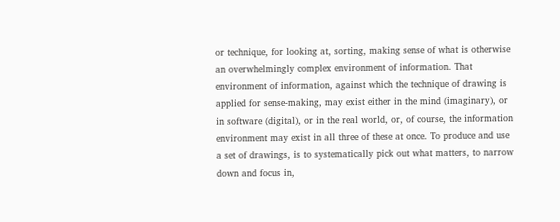or technique, for looking at, sorting, making sense of what is otherwise an overwhelmingly complex environment of information. That environment of information, against which the technique of drawing is applied for sense-making, may exist either in the mind (imaginary), or in software (digital), or in the real world, or, of course, the information environment may exist in all three of these at once. To produce and use a set of drawings, is to systematically pick out what matters, to narrow down and focus in,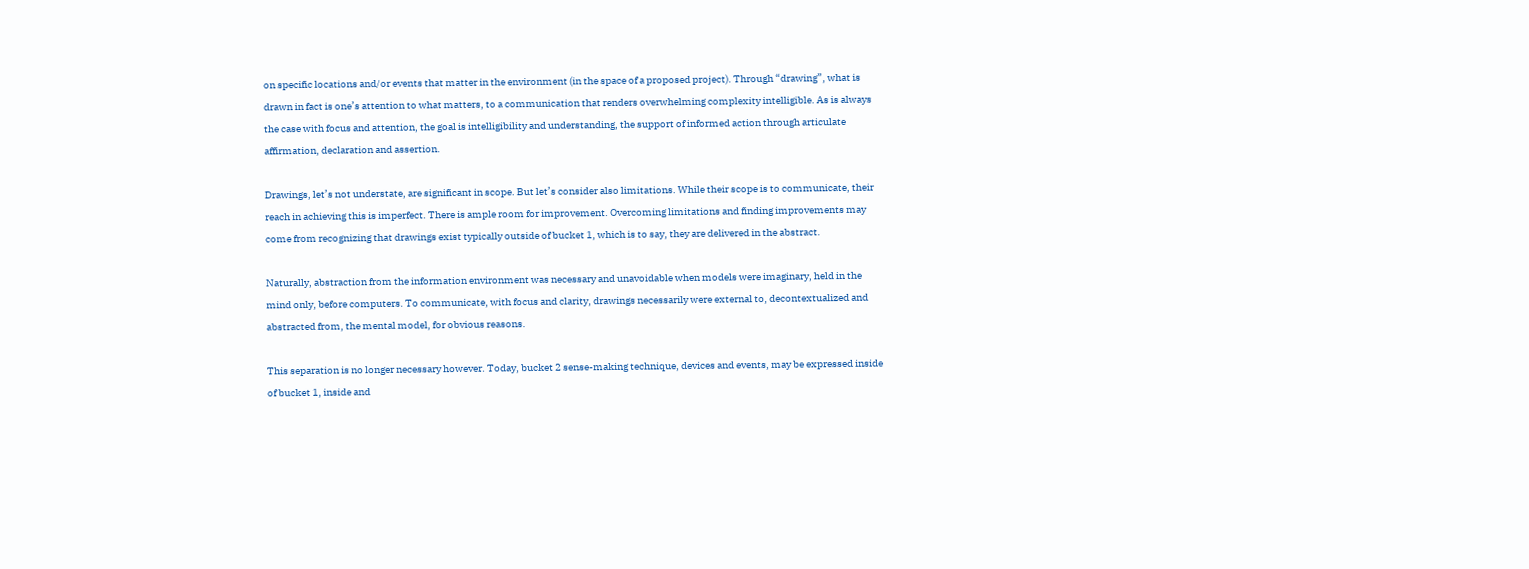on specific locations and/or events that matter in the environment (in the space of a proposed project). Through “drawing”, what is drawn in fact is one’s attention to what matters, to a communication that renders overwhelming complexity intelligible. As is always the case with focus and attention, the goal is intelligibility and understanding, the support of informed action through articulate affirmation, declaration and assertion.

Drawings, let’s not understate, are significant in scope. But let’s consider also limitations. While their scope is to communicate, their reach in achieving this is imperfect. There is ample room for improvement. Overcoming limitations and finding improvements may come from recognizing that drawings exist typically outside of bucket 1, which is to say, they are delivered in the abstract.

Naturally, abstraction from the information environment was necessary and unavoidable when models were imaginary, held in the mind only, before computers. To communicate, with focus and clarity, drawings necessarily were external to, decontextualized and abstracted from, the mental model, for obvious reasons.

This separation is no longer necessary however. Today, bucket 2 sense-making technique, devices and events, may be expressed inside of bucket 1, inside and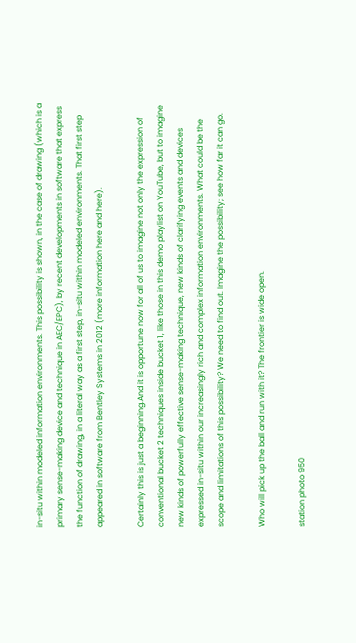in-situ within modeled information environments. This possibility is shown, in the case of drawing (which is a primary sense-making device and technique in AEC/EPC), by recent developments in software that express the function of drawing, in a literal way as a first step, in-situ within modeled environments. That first step appeared in software from Bentley Systems in 2012 (more information here and here).

Certainly this is just a beginning.And it is opportune now for all of us to imagine not only the expression of conventional bucket 2 techniques inside bucket 1, like those in this demo playlist on YouTube, but to imagine new kinds of powerfully effective sense-making technique, new kinds of clarifying events and devices expressed in-situ within our increasingly rich and complex information environments. What could be the scope and limitations of this possibility? We need to find out. Imagine the possibility; see how far it can go.

Who will pick up the ball and run with it? The frontier is wide open.

station photo 950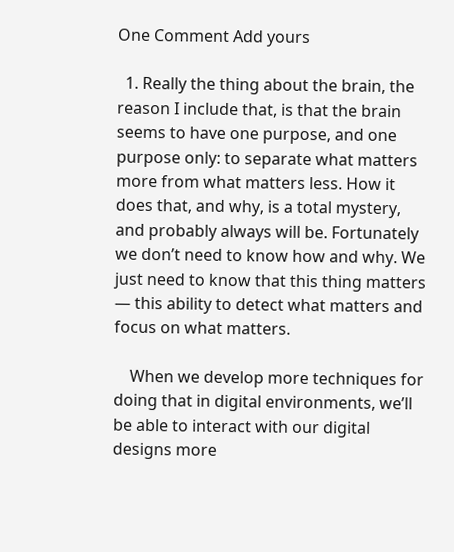One Comment Add yours

  1. Really the thing about the brain, the reason I include that, is that the brain seems to have one purpose, and one purpose only: to separate what matters more from what matters less. How it does that, and why, is a total mystery, and probably always will be. Fortunately we don’t need to know how and why. We just need to know that this thing matters — this ability to detect what matters and focus on what matters.

    When we develop more techniques for doing that in digital environments, we’ll be able to interact with our digital designs more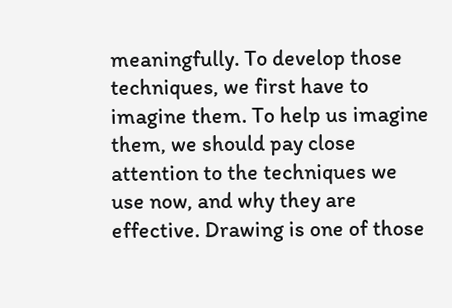meaningfully. To develop those techniques, we first have to imagine them. To help us imagine them, we should pay close attention to the techniques we use now, and why they are effective. Drawing is one of those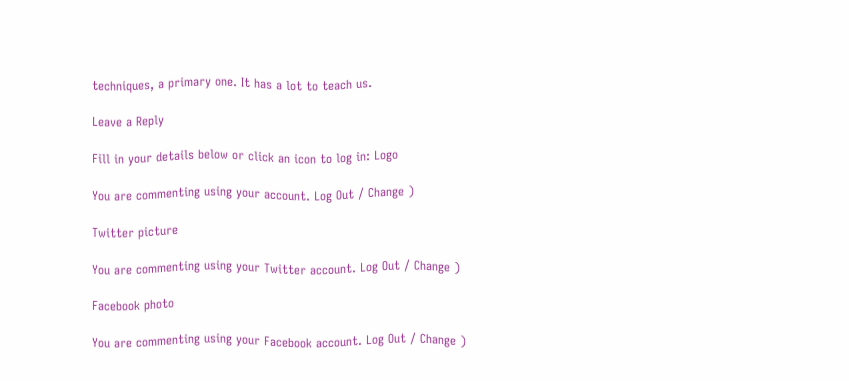techniques, a primary one. It has a lot to teach us.

Leave a Reply

Fill in your details below or click an icon to log in: Logo

You are commenting using your account. Log Out / Change )

Twitter picture

You are commenting using your Twitter account. Log Out / Change )

Facebook photo

You are commenting using your Facebook account. Log Out / Change )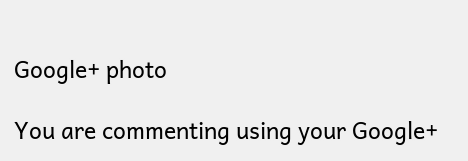Google+ photo

You are commenting using your Google+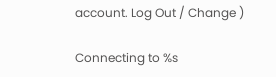account. Log Out / Change )

Connecting to %s